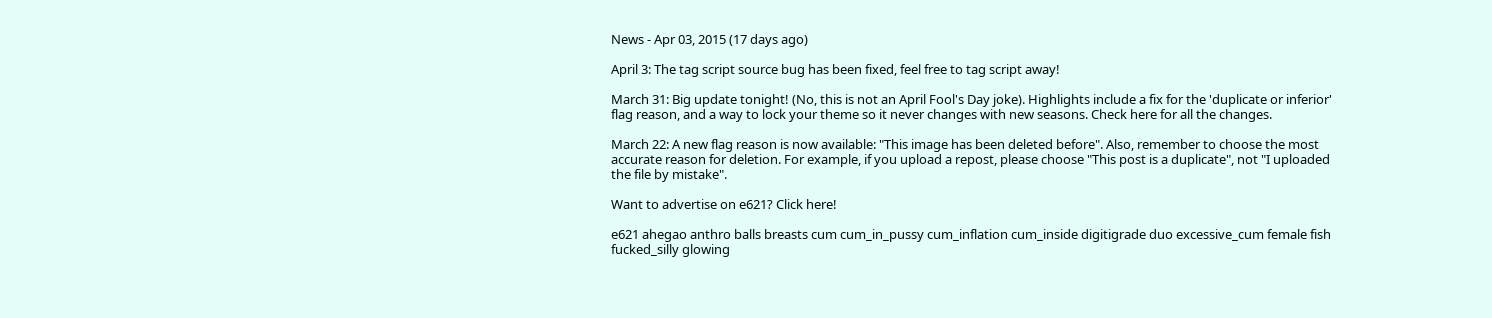News - Apr 03, 2015 (17 days ago)

April 3: The tag script source bug has been fixed, feel free to tag script away!

March 31: Big update tonight! (No, this is not an April Fool's Day joke). Highlights include a fix for the 'duplicate or inferior' flag reason, and a way to lock your theme so it never changes with new seasons. Check here for all the changes.

March 22: A new flag reason is now available: "This image has been deleted before". Also, remember to choose the most accurate reason for deletion. For example, if you upload a repost, please choose "This post is a duplicate", not "I uploaded the file by mistake".

Want to advertise on e621? Click here!

e621 ahegao anthro balls breasts cum cum_in_pussy cum_inflation cum_inside digitigrade duo excessive_cum female fish fucked_silly glowing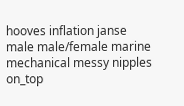hooves inflation janse male male/female marine mechanical messy nipples on_top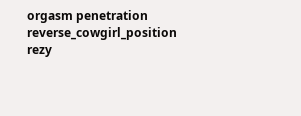orgasm penetration reverse_cowgirl_position rezy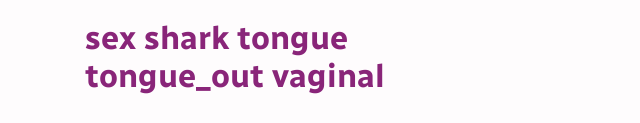sex shark tongue tongue_out vaginal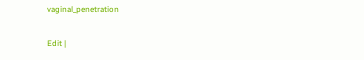vaginal_penetration

Edit |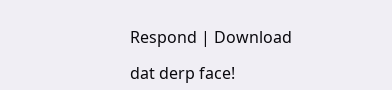Respond | Download

dat derp face!